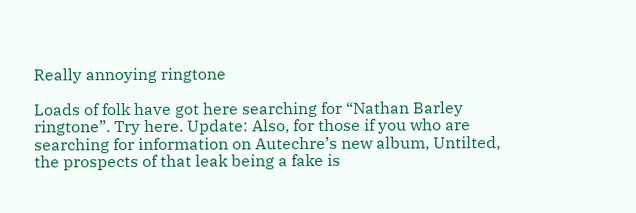Really annoying ringtone

Loads of folk have got here searching for “Nathan Barley ringtone”. Try here. Update: Also, for those if you who are searching for information on Autechre’s new album, Untilted, the prospects of that leak being a fake is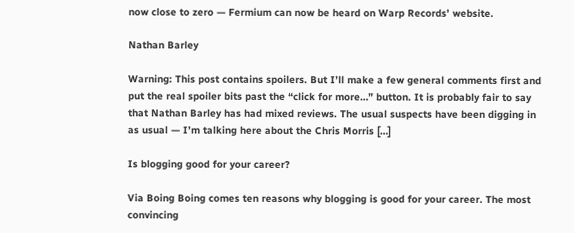now close to zero — Fermium can now be heard on Warp Records’ website.

Nathan Barley

Warning: This post contains spoilers. But I’ll make a few general comments first and put the real spoiler bits past the “click for more…” button. It is probably fair to say that Nathan Barley has had mixed reviews. The usual suspects have been digging in as usual — I’m talking here about the Chris Morris […]

Is blogging good for your career?

Via Boing Boing comes ten reasons why blogging is good for your career. The most convincing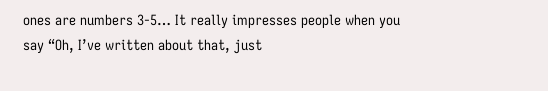ones are numbers 3-5… It really impresses people when you say “Oh, I’ve written about that, just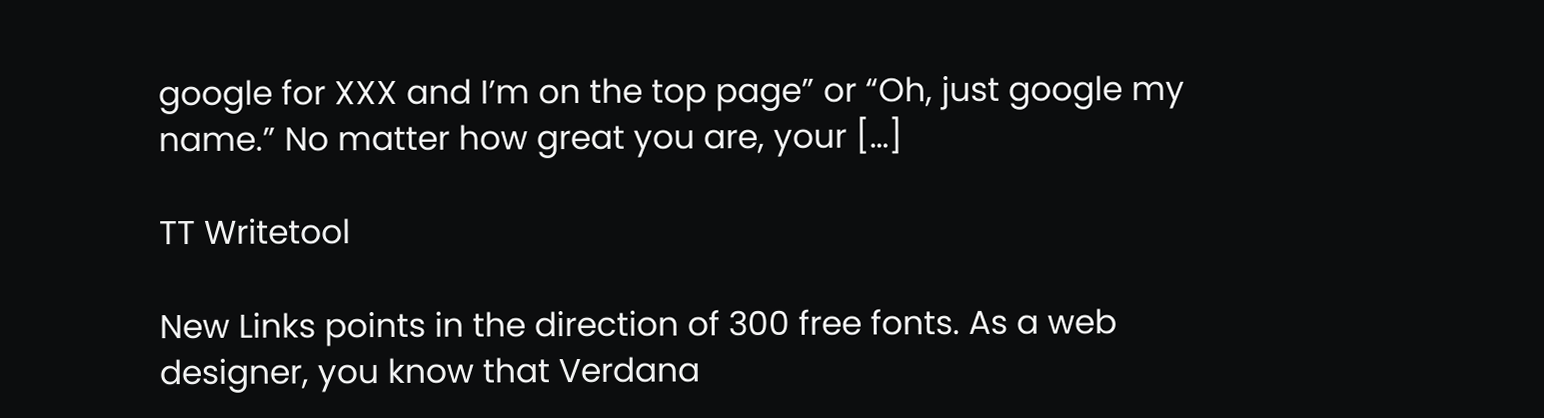google for XXX and I’m on the top page” or “Oh, just google my name.” No matter how great you are, your […]

TT Writetool

New Links points in the direction of 300 free fonts. As a web designer, you know that Verdana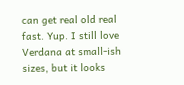can get real old real fast. Yup. I still love Verdana at small-ish sizes, but it looks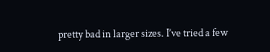pretty bad in larger sizes. I’ve tried a few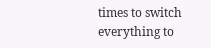times to switch everything to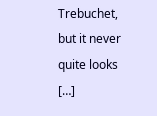Trebuchet, but it never quite looks […]